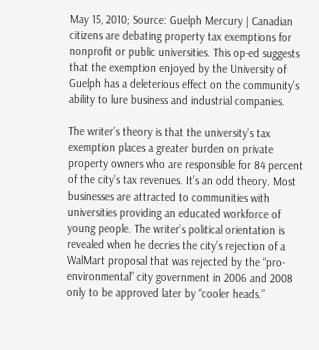May 15, 2010; Source: Guelph Mercury | Canadian citizens are debating property tax exemptions for nonprofit or public universities. This op-ed suggests that the exemption enjoyed by the University of Guelph has a deleterious effect on the community’s ability to lure business and industrial companies.

The writer’s theory is that the university’s tax exemption places a greater burden on private property owners who are responsible for 84 percent of the city’s tax revenues. It’s an odd theory. Most businesses are attracted to communities with universities providing an educated workforce of young people. The writer’s political orientation is revealed when he decries the city’s rejection of a WalMart proposal that was rejected by the “pro-environmental” city government in 2006 and 2008 only to be approved later by “cooler heads.”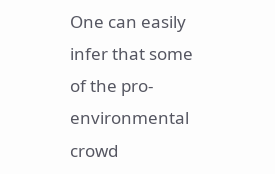One can easily infer that some of the pro-environmental crowd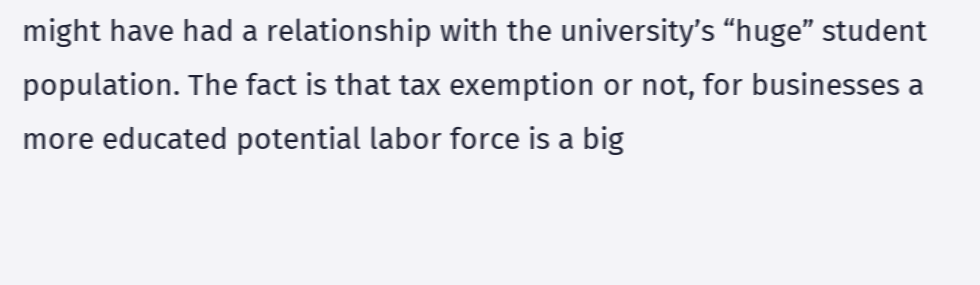might have had a relationship with the university’s “huge” student population. The fact is that tax exemption or not, for businesses a more educated potential labor force is a big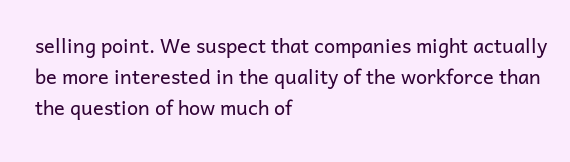selling point. We suspect that companies might actually be more interested in the quality of the workforce than the question of how much of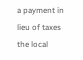a payment in lieu of taxes the local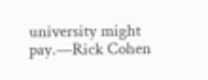university might pay.—Rick Cohen